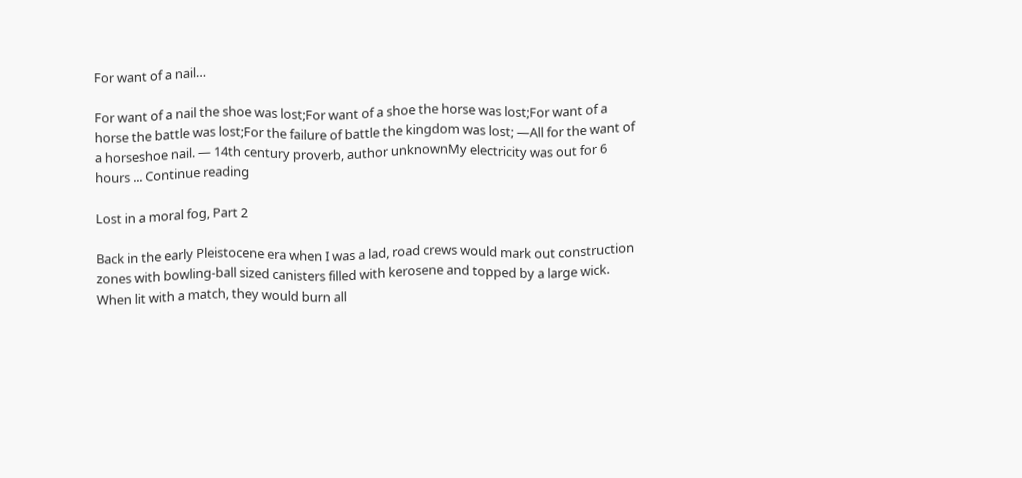For want of a nail…

For want of a nail the shoe was lost;For want of a shoe the horse was lost;For want of a horse the battle was lost;For the failure of battle the kingdom was lost; —All for the want of a horseshoe nail. — 14th century proverb, author unknownMy electricity was out for 6 hours ... Continue reading

Lost in a moral fog, Part 2

Back in the early Pleistocene era when I was a lad, road crews would mark out construction zones with bowling-ball sized canisters filled with kerosene and topped by a large wick. When lit with a match, they would burn all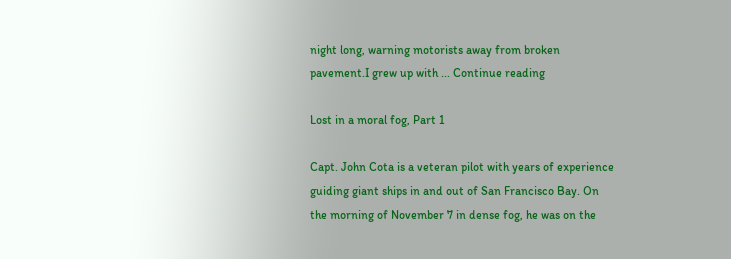night long, warning motorists away from broken pavement.I grew up with ... Continue reading

Lost in a moral fog, Part 1

Capt. John Cota is a veteran pilot with years of experience guiding giant ships in and out of San Francisco Bay. On the morning of November 7 in dense fog, he was on the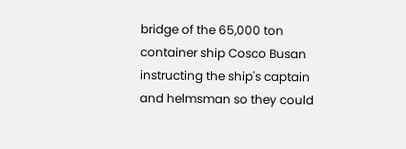bridge of the 65,000 ton container ship Cosco Busan instructing the ship's captain and helmsman so they could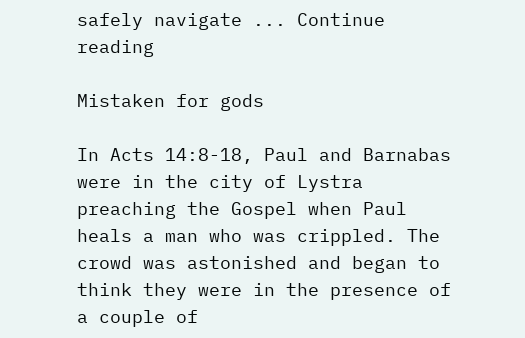safely navigate ... Continue reading

Mistaken for gods

In Acts 14:8-18, Paul and Barnabas were in the city of Lystra preaching the Gospel when Paul heals a man who was crippled. The crowd was astonished and began to think they were in the presence of a couple of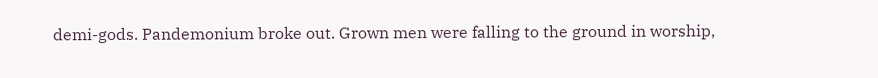demi-gods. Pandemonium broke out. Grown men were falling to the ground in worship,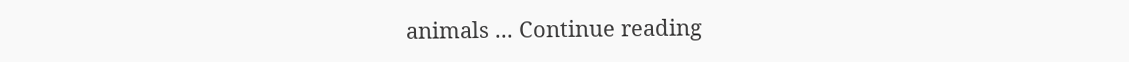animals ... Continue reading